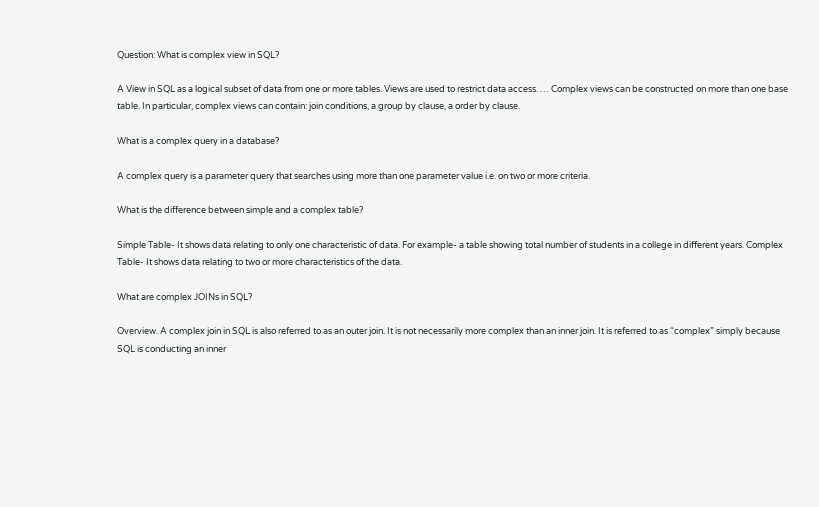Question: What is complex view in SQL?

A View in SQL as a logical subset of data from one or more tables. Views are used to restrict data access. … Complex views can be constructed on more than one base table. In particular, complex views can contain: join conditions, a group by clause, a order by clause.

What is a complex query in a database?

A complex query is a parameter query that searches using more than one parameter value i.e. on two or more criteria.

What is the difference between simple and a complex table?

Simple Table- It shows data relating to only one characteristic of data. For example- a table showing total number of students in a college in different years. Complex Table- It shows data relating to two or more characteristics of the data.

What are complex JOINs in SQL?

Overview. A complex join in SQL is also referred to as an outer join. It is not necessarily more complex than an inner join. It is referred to as “complex” simply because SQL is conducting an inner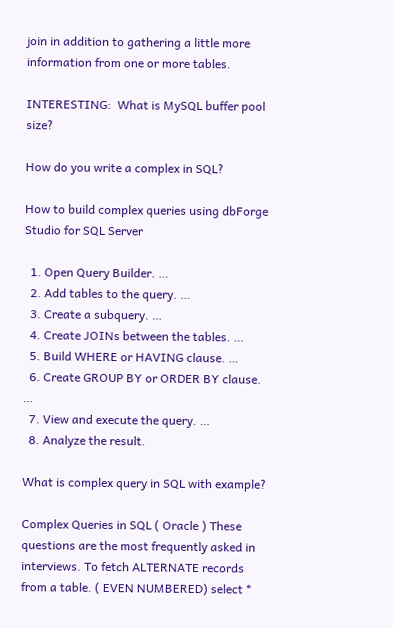join in addition to gathering a little more information from one or more tables.

INTERESTING:  What is MySQL buffer pool size?

How do you write a complex in SQL?

How to build complex queries using dbForge Studio for SQL Server

  1. Open Query Builder. …
  2. Add tables to the query. …
  3. Create a subquery. …
  4. Create JOINs between the tables. …
  5. Build WHERE or HAVING clause. …
  6. Create GROUP BY or ORDER BY clause. …
  7. View and execute the query. …
  8. Analyze the result.

What is complex query in SQL with example?

Complex Queries in SQL ( Oracle ) These questions are the most frequently asked in interviews. To fetch ALTERNATE records from a table. ( EVEN NUMBERED) select *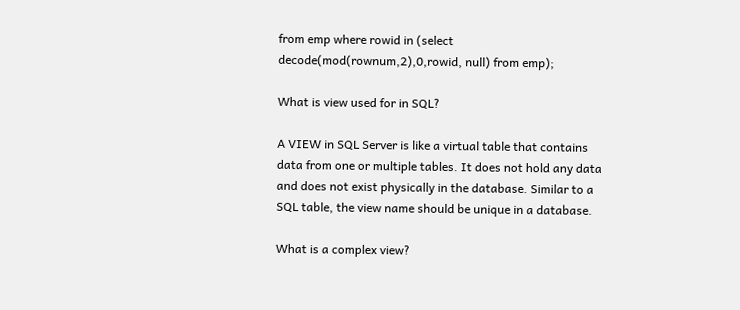from emp where rowid in (select decode(mod(rownum,2),0,rowid, null) from emp);

What is view used for in SQL?

A VIEW in SQL Server is like a virtual table that contains data from one or multiple tables. It does not hold any data and does not exist physically in the database. Similar to a SQL table, the view name should be unique in a database.

What is a complex view?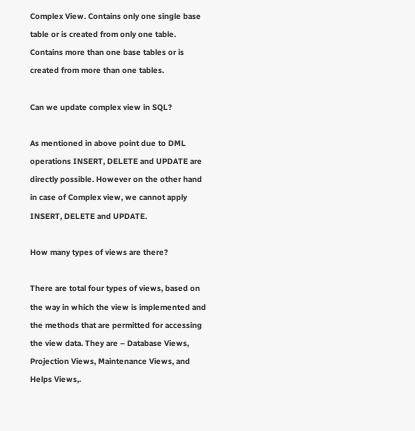Complex View. Contains only one single base table or is created from only one table. Contains more than one base tables or is created from more than one tables.

Can we update complex view in SQL?

As mentioned in above point due to DML operations INSERT, DELETE and UPDATE are directly possible. However on the other hand in case of Complex view, we cannot apply INSERT, DELETE and UPDATE.

How many types of views are there?

There are total four types of views, based on the way in which the view is implemented and the methods that are permitted for accessing the view data. They are – Database Views, Projection Views, Maintenance Views, and Helps Views,.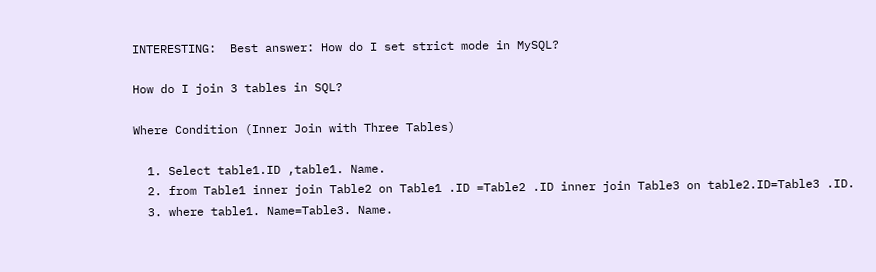INTERESTING:  Best answer: How do I set strict mode in MySQL?

How do I join 3 tables in SQL?

Where Condition (Inner Join with Three Tables)

  1. Select table1.ID ,table1. Name.
  2. from Table1 inner join Table2 on Table1 .ID =Table2 .ID inner join Table3 on table2.ID=Table3 .ID.
  3. where table1. Name=Table3. Name.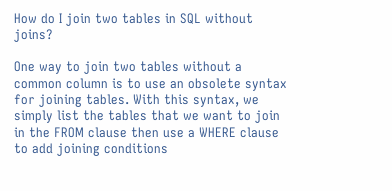How do I join two tables in SQL without joins?

One way to join two tables without a common column is to use an obsolete syntax for joining tables. With this syntax, we simply list the tables that we want to join in the FROM clause then use a WHERE clause to add joining conditions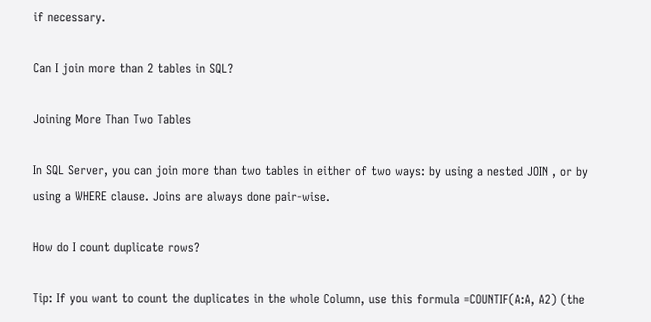if necessary.

Can I join more than 2 tables in SQL?

Joining More Than Two Tables

In SQL Server, you can join more than two tables in either of two ways: by using a nested JOIN , or by using a WHERE clause. Joins are always done pair-wise.

How do I count duplicate rows?

Tip: If you want to count the duplicates in the whole Column, use this formula =COUNTIF(A:A, A2) (the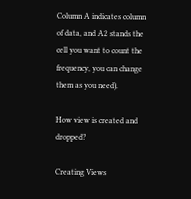Column A indicates column of data, and A2 stands the cell you want to count the frequency, you can change them as you need).

How view is created and dropped?

Creating Views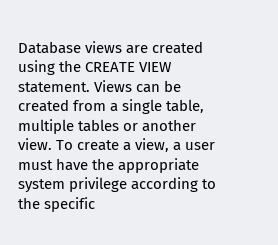Database views are created using the CREATE VIEW statement. Views can be created from a single table, multiple tables or another view. To create a view, a user must have the appropriate system privilege according to the specific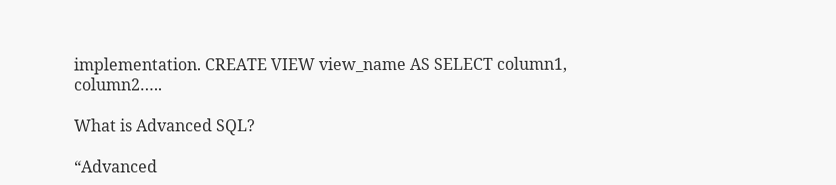implementation. CREATE VIEW view_name AS SELECT column1, column2…..

What is Advanced SQL?

“Advanced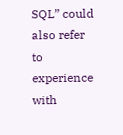SQL” could also refer to experience with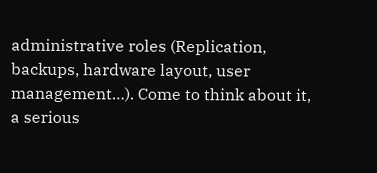administrative roles (Replication, backups, hardware layout, user management…). Come to think about it, a serious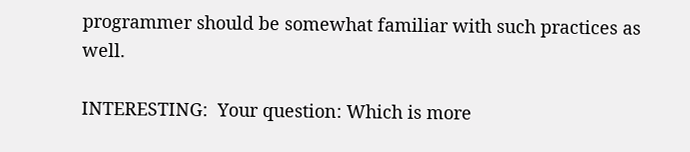programmer should be somewhat familiar with such practices as well.

INTERESTING:  Your question: Which is more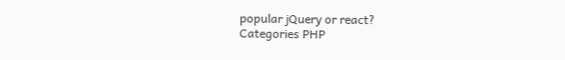popular jQuery or react?
Categories PHP